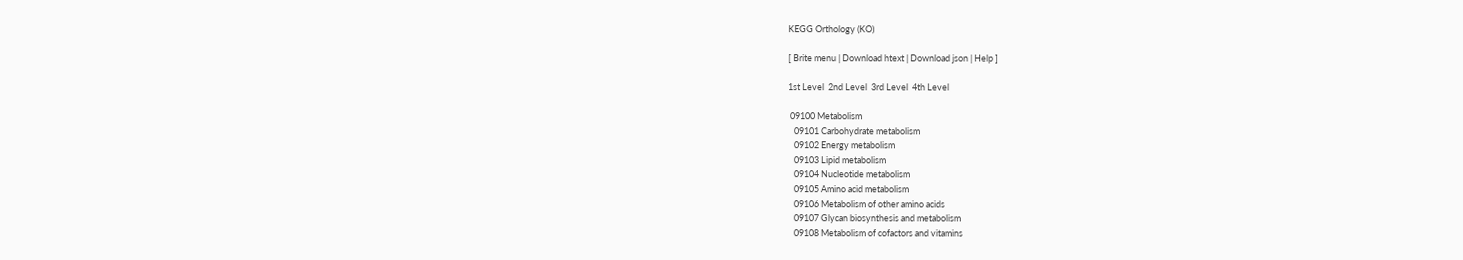KEGG Orthology (KO)

[ Brite menu | Download htext | Download json | Help ]

1st Level  2nd Level  3rd Level  4th Level

 09100 Metabolism
   09101 Carbohydrate metabolism
   09102 Energy metabolism
   09103 Lipid metabolism
   09104 Nucleotide metabolism
   09105 Amino acid metabolism
   09106 Metabolism of other amino acids
   09107 Glycan biosynthesis and metabolism
   09108 Metabolism of cofactors and vitamins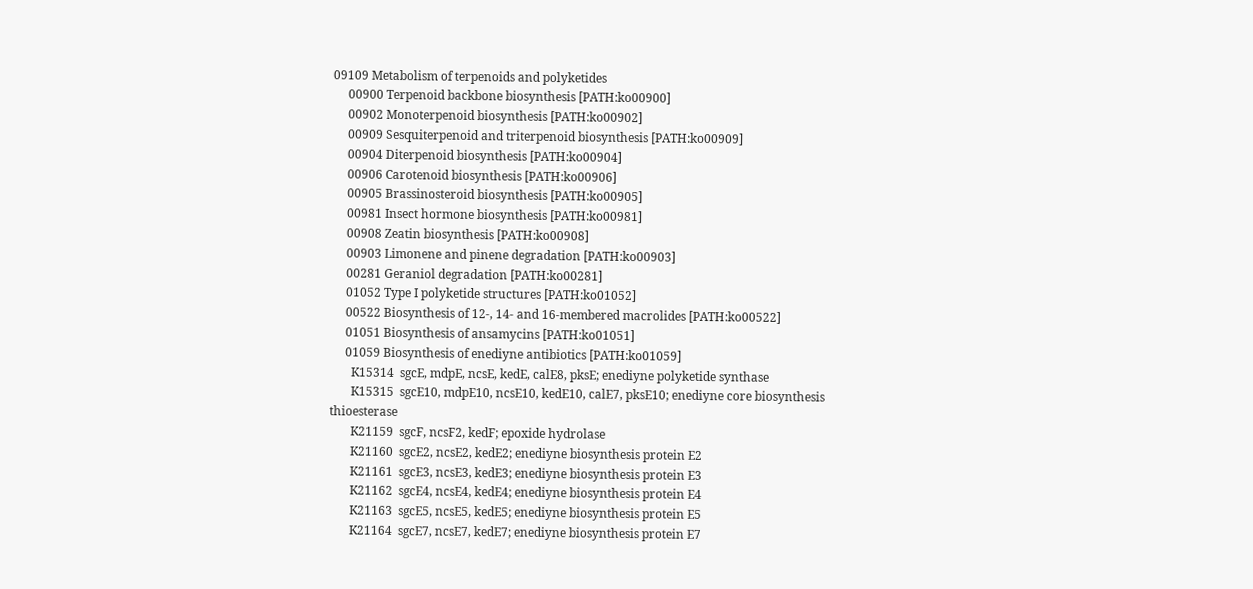09109 Metabolism of terpenoids and polyketides
     00900 Terpenoid backbone biosynthesis [PATH:ko00900]
     00902 Monoterpenoid biosynthesis [PATH:ko00902]
     00909 Sesquiterpenoid and triterpenoid biosynthesis [PATH:ko00909]
     00904 Diterpenoid biosynthesis [PATH:ko00904]
     00906 Carotenoid biosynthesis [PATH:ko00906]
     00905 Brassinosteroid biosynthesis [PATH:ko00905]
     00981 Insect hormone biosynthesis [PATH:ko00981]
     00908 Zeatin biosynthesis [PATH:ko00908]
     00903 Limonene and pinene degradation [PATH:ko00903]
     00281 Geraniol degradation [PATH:ko00281]
     01052 Type I polyketide structures [PATH:ko01052]
     00522 Biosynthesis of 12-, 14- and 16-membered macrolides [PATH:ko00522]
     01051 Biosynthesis of ansamycins [PATH:ko01051]
     01059 Biosynthesis of enediyne antibiotics [PATH:ko01059]
       K15314  sgcE, mdpE, ncsE, kedE, calE8, pksE; enediyne polyketide synthase
       K15315  sgcE10, mdpE10, ncsE10, kedE10, calE7, pksE10; enediyne core biosynthesis thioesterase
       K21159  sgcF, ncsF2, kedF; epoxide hydrolase
       K21160  sgcE2, ncsE2, kedE2; enediyne biosynthesis protein E2
       K21161  sgcE3, ncsE3, kedE3; enediyne biosynthesis protein E3
       K21162  sgcE4, ncsE4, kedE4; enediyne biosynthesis protein E4
       K21163  sgcE5, ncsE5, kedE5; enediyne biosynthesis protein E5
       K21164  sgcE7, ncsE7, kedE7; enediyne biosynthesis protein E7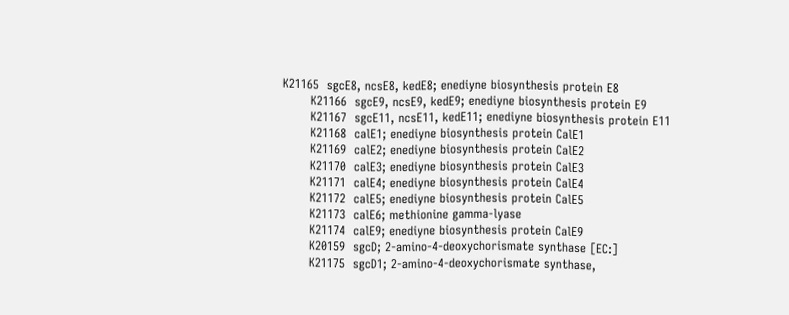K21165  sgcE8, ncsE8, kedE8; enediyne biosynthesis protein E8
       K21166  sgcE9, ncsE9, kedE9; enediyne biosynthesis protein E9
       K21167  sgcE11, ncsE11, kedE11; enediyne biosynthesis protein E11
       K21168  calE1; enediyne biosynthesis protein CalE1
       K21169  calE2; enediyne biosynthesis protein CalE2
       K21170  calE3; enediyne biosynthesis protein CalE3
       K21171  calE4; enediyne biosynthesis protein CalE4
       K21172  calE5; enediyne biosynthesis protein CalE5
       K21173  calE6; methionine gamma-lyase
       K21174  calE9; enediyne biosynthesis protein CalE9
       K20159  sgcD; 2-amino-4-deoxychorismate synthase [EC:]
       K21175  sgcD1; 2-amino-4-deoxychorismate synthase,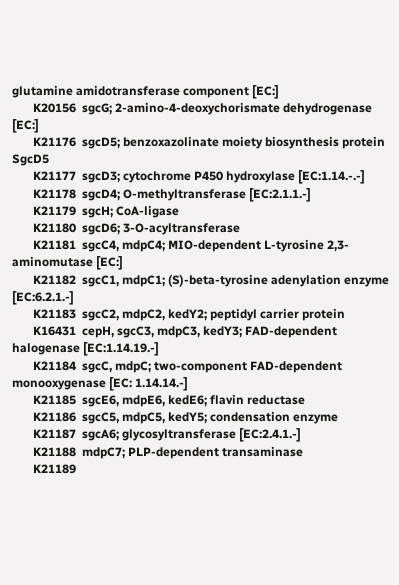glutamine amidotransferase component [EC:]
       K20156  sgcG; 2-amino-4-deoxychorismate dehydrogenase [EC:]
       K21176  sgcD5; benzoxazolinate moiety biosynthesis protein SgcD5
       K21177  sgcD3; cytochrome P450 hydroxylase [EC:1.14.-.-]
       K21178  sgcD4; O-methyltransferase [EC:2.1.1.-]
       K21179  sgcH; CoA-ligase
       K21180  sgcD6; 3-O-acyltransferase
       K21181  sgcC4, mdpC4; MIO-dependent L-tyrosine 2,3-aminomutase [EC:]
       K21182  sgcC1, mdpC1; (S)-beta-tyrosine adenylation enzyme [EC:6.2.1.-]
       K21183  sgcC2, mdpC2, kedY2; peptidyl carrier protein
       K16431  cepH, sgcC3, mdpC3, kedY3; FAD-dependent halogenase [EC:1.14.19.-]
       K21184  sgcC, mdpC; two-component FAD-dependent monooxygenase [EC: 1.14.14.-]
       K21185  sgcE6, mdpE6, kedE6; flavin reductase
       K21186  sgcC5, mdpC5, kedY5; condensation enzyme
       K21187  sgcA6; glycosyltransferase [EC:2.4.1.-]
       K21188  mdpC7; PLP-dependent transaminase
       K21189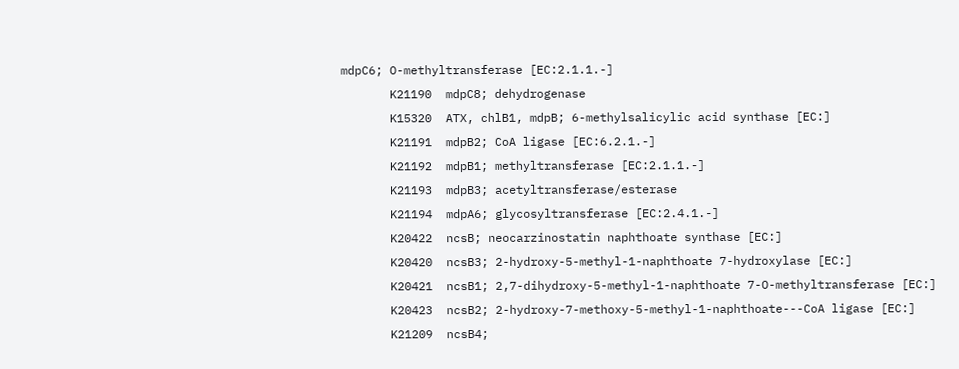mdpC6; O-methyltransferase [EC:2.1.1.-]
       K21190  mdpC8; dehydrogenase
       K15320  ATX, chlB1, mdpB; 6-methylsalicylic acid synthase [EC:]
       K21191  mdpB2; CoA ligase [EC:6.2.1.-]
       K21192  mdpB1; methyltransferase [EC:2.1.1.-]
       K21193  mdpB3; acetyltransferase/esterase
       K21194  mdpA6; glycosyltransferase [EC:2.4.1.-]
       K20422  ncsB; neocarzinostatin naphthoate synthase [EC:]
       K20420  ncsB3; 2-hydroxy-5-methyl-1-naphthoate 7-hydroxylase [EC:]
       K20421  ncsB1; 2,7-dihydroxy-5-methyl-1-naphthoate 7-O-methyltransferase [EC:]
       K20423  ncsB2; 2-hydroxy-7-methoxy-5-methyl-1-naphthoate---CoA ligase [EC:]
       K21209  ncsB4;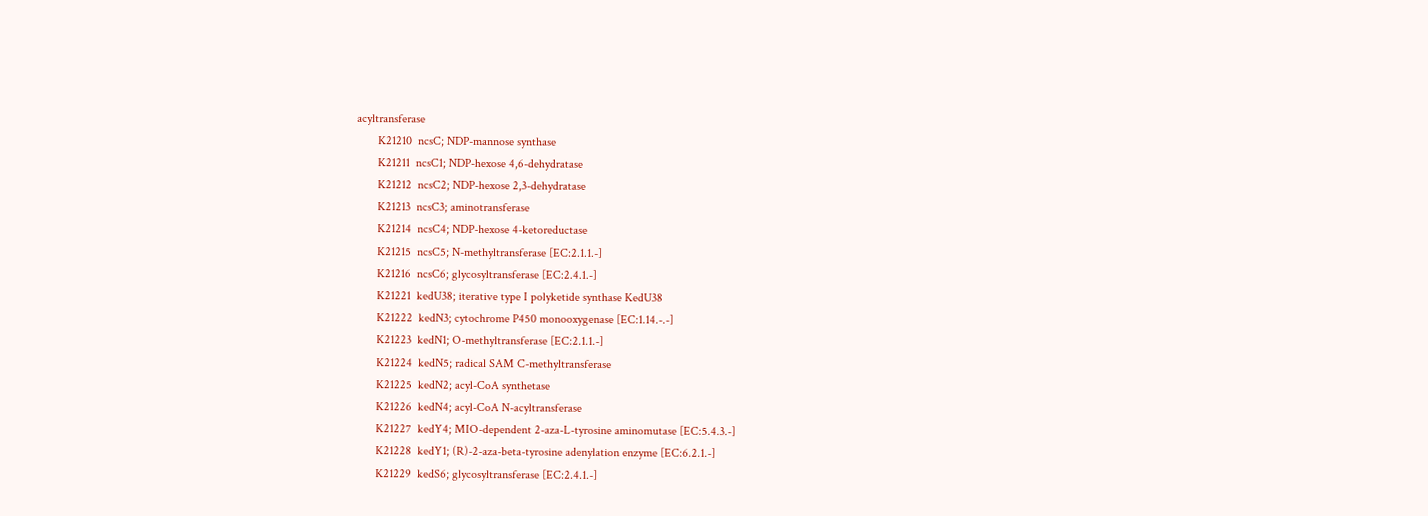acyltransferase
       K21210  ncsC; NDP-mannose synthase
       K21211  ncsC1; NDP-hexose 4,6-dehydratase
       K21212  ncsC2; NDP-hexose 2,3-dehydratase
       K21213  ncsC3; aminotransferase
       K21214  ncsC4; NDP-hexose 4-ketoreductase
       K21215  ncsC5; N-methyltransferase [EC:2.1.1.-]
       K21216  ncsC6; glycosyltransferase [EC:2.4.1.-]
       K21221  kedU38; iterative type I polyketide synthase KedU38
       K21222  kedN3; cytochrome P450 monooxygenase [EC:1.14.-.-]
       K21223  kedN1; O-methyltransferase [EC:2.1.1.-]
       K21224  kedN5; radical SAM C-methyltransferase
       K21225  kedN2; acyl-CoA synthetase
       K21226  kedN4; acyl-CoA N-acyltransferase
       K21227  kedY4; MIO-dependent 2-aza-L-tyrosine aminomutase [EC:5.4.3.-]
       K21228  kedY1; (R)-2-aza-beta-tyrosine adenylation enzyme [EC:6.2.1.-]
       K21229  kedS6; glycosyltransferase [EC:2.4.1.-]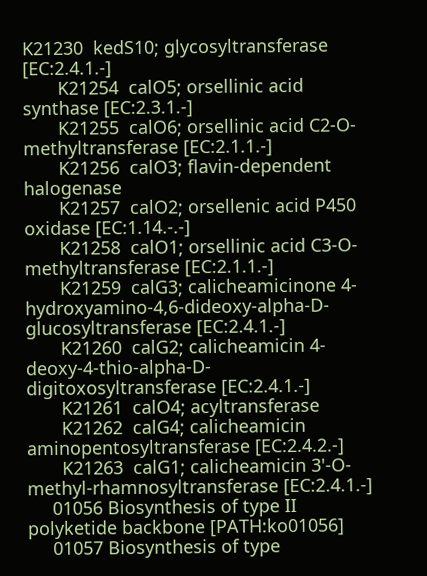K21230  kedS10; glycosyltransferase [EC:2.4.1.-]
       K21254  calO5; orsellinic acid synthase [EC:2.3.1.-]
       K21255  calO6; orsellinic acid C2-O-methyltransferase [EC:2.1.1.-]
       K21256  calO3; flavin-dependent halogenase
       K21257  calO2; orsellenic acid P450 oxidase [EC:1.14.-.-]
       K21258  calO1; orsellinic acid C3-O-methyltransferase [EC:2.1.1.-]
       K21259  calG3; calicheamicinone 4-hydroxyamino-4,6-dideoxy-alpha-D-glucosyltransferase [EC:2.4.1.-]
       K21260  calG2; calicheamicin 4-deoxy-4-thio-alpha-D-digitoxosyltransferase [EC:2.4.1.-]
       K21261  calO4; acyltransferase
       K21262  calG4; calicheamicin aminopentosyltransferase [EC:2.4.2.-]
       K21263  calG1; calicheamicin 3'-O-methyl-rhamnosyltransferase [EC:2.4.1.-]
     01056 Biosynthesis of type II polyketide backbone [PATH:ko01056]
     01057 Biosynthesis of type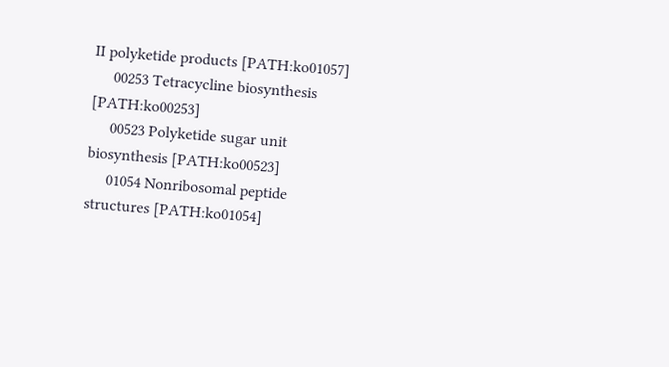II polyketide products [PATH:ko01057]
     00253 Tetracycline biosynthesis [PATH:ko00253]
     00523 Polyketide sugar unit biosynthesis [PATH:ko00523]
     01054 Nonribosomal peptide structures [PATH:ko01054]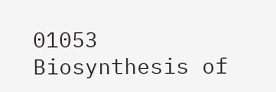01053 Biosynthesis of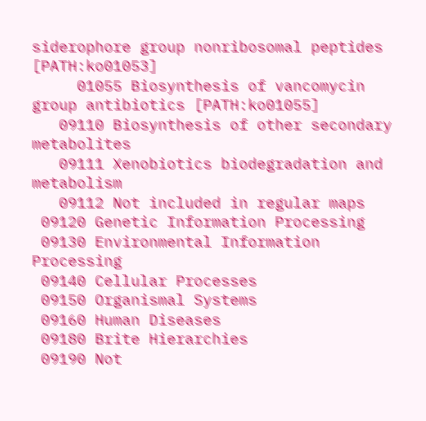siderophore group nonribosomal peptides [PATH:ko01053]
     01055 Biosynthesis of vancomycin group antibiotics [PATH:ko01055]
   09110 Biosynthesis of other secondary metabolites
   09111 Xenobiotics biodegradation and metabolism
   09112 Not included in regular maps
 09120 Genetic Information Processing
 09130 Environmental Information Processing
 09140 Cellular Processes
 09150 Organismal Systems
 09160 Human Diseases
 09180 Brite Hierarchies
 09190 Not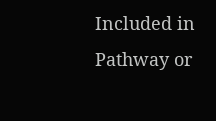Included in Pathway or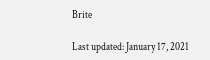Brite

Last updated: January 17, 2021